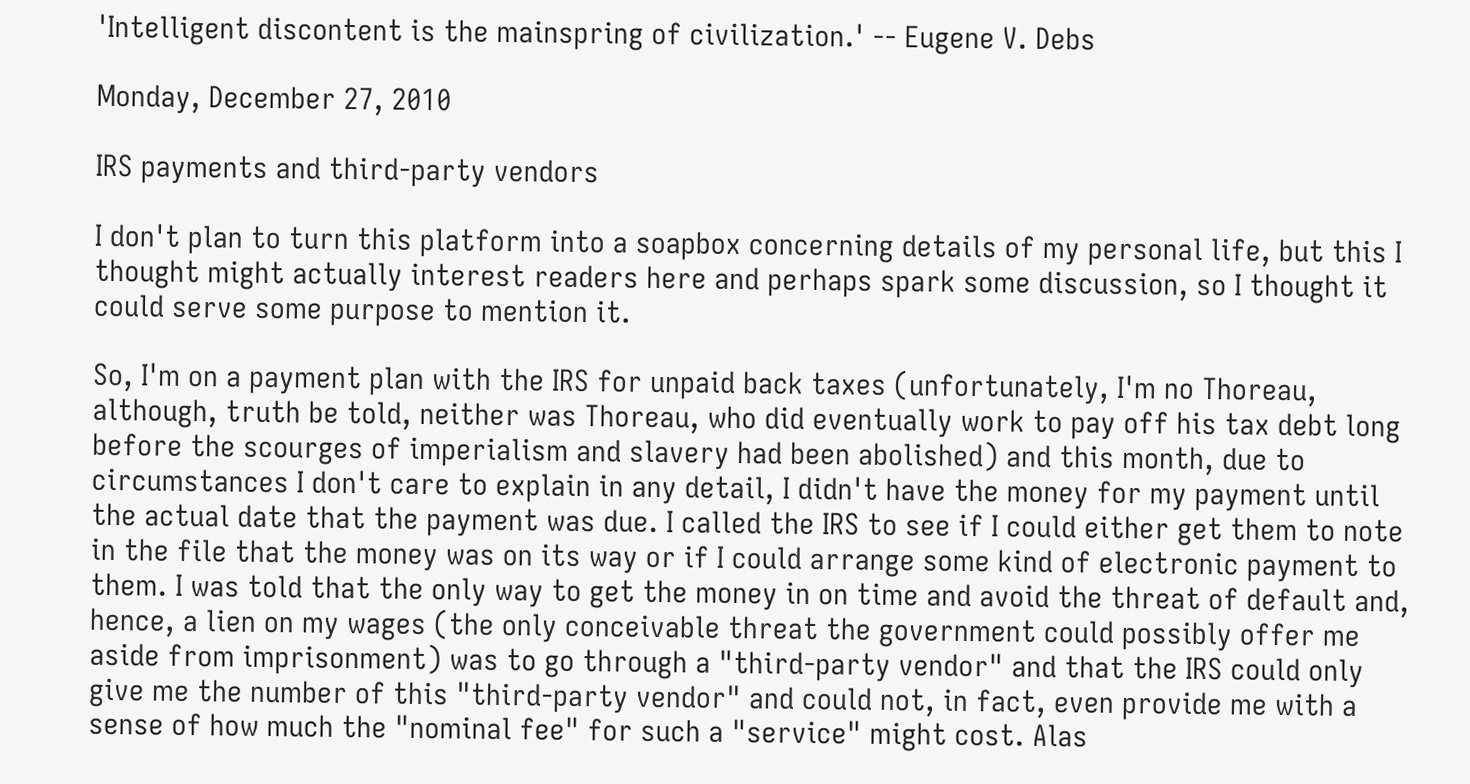'Intelligent discontent is the mainspring of civilization.' -- Eugene V. Debs

Monday, December 27, 2010

IRS payments and third-party vendors

I don't plan to turn this platform into a soapbox concerning details of my personal life, but this I thought might actually interest readers here and perhaps spark some discussion, so I thought it could serve some purpose to mention it.

So, I'm on a payment plan with the IRS for unpaid back taxes (unfortunately, I'm no Thoreau, although, truth be told, neither was Thoreau, who did eventually work to pay off his tax debt long before the scourges of imperialism and slavery had been abolished) and this month, due to circumstances I don't care to explain in any detail, I didn't have the money for my payment until the actual date that the payment was due. I called the IRS to see if I could either get them to note in the file that the money was on its way or if I could arrange some kind of electronic payment to them. I was told that the only way to get the money in on time and avoid the threat of default and, hence, a lien on my wages (the only conceivable threat the government could possibly offer me aside from imprisonment) was to go through a "third-party vendor" and that the IRS could only give me the number of this "third-party vendor" and could not, in fact, even provide me with a sense of how much the "nominal fee" for such a "service" might cost. Alas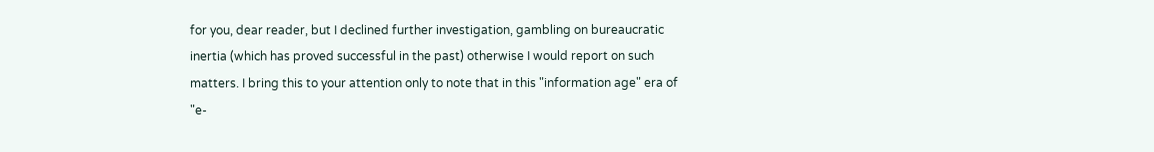for you, dear reader, but I declined further investigation, gambling on bureaucratic inertia (which has proved successful in the past) otherwise I would report on such matters. I bring this to your attention only to note that in this "information age" era of "e-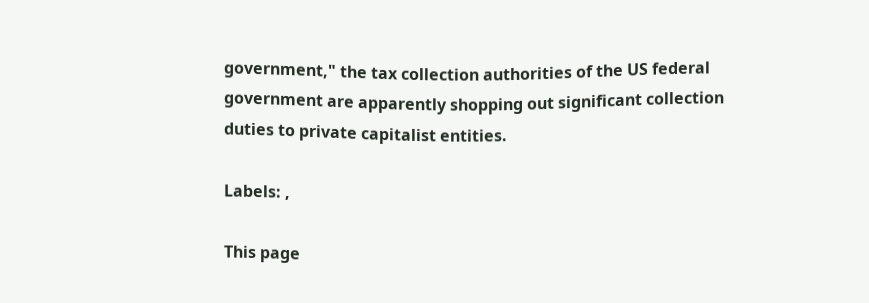government," the tax collection authorities of the US federal government are apparently shopping out significant collection duties to private capitalist entities.

Labels: ,

This page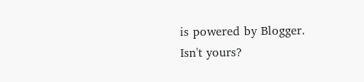is powered by Blogger. Isn't yours?